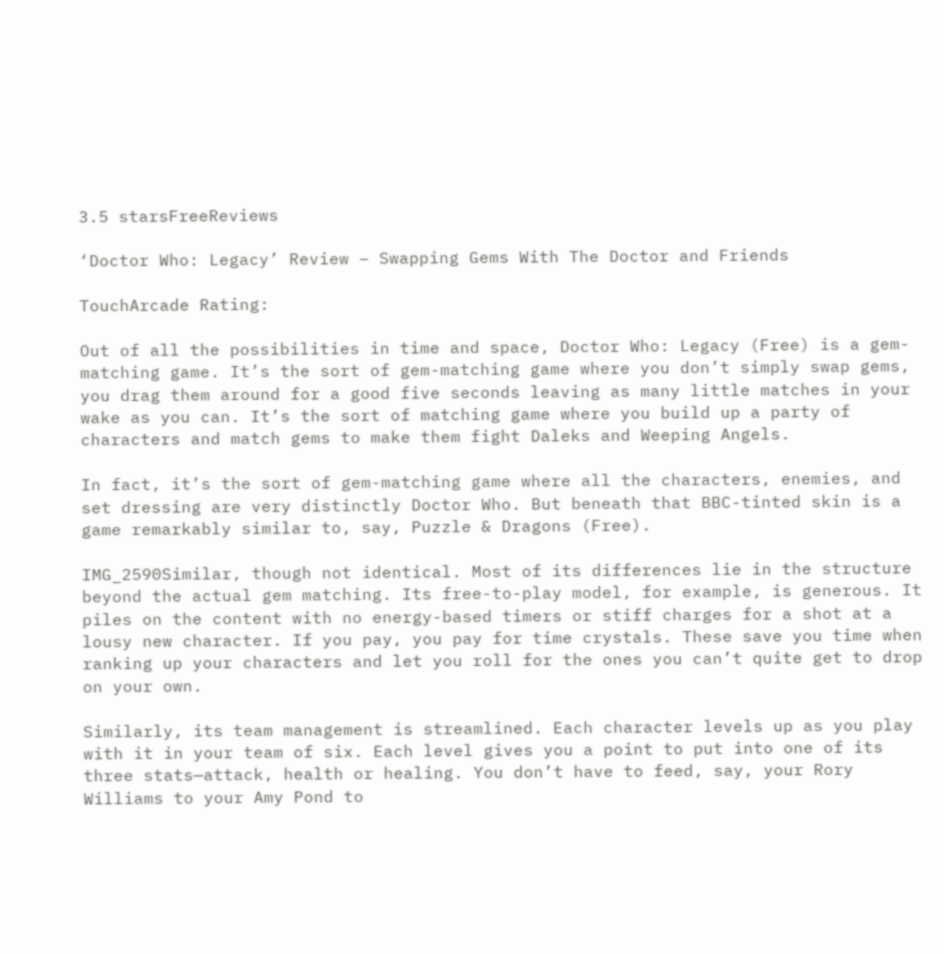3.5 starsFreeReviews

‘Doctor Who: Legacy’ Review – Swapping Gems With The Doctor and Friends

TouchArcade Rating:

Out of all the possibilities in time and space, Doctor Who: Legacy (Free) is a gem-matching game. It’s the sort of gem-matching game where you don’t simply swap gems, you drag them around for a good five seconds leaving as many little matches in your wake as you can. It’s the sort of matching game where you build up a party of characters and match gems to make them fight Daleks and Weeping Angels.

In fact, it’s the sort of gem-matching game where all the characters, enemies, and set dressing are very distinctly Doctor Who. But beneath that BBC-tinted skin is a game remarkably similar to, say, Puzzle & Dragons (Free).

IMG_2590Similar, though not identical. Most of its differences lie in the structure beyond the actual gem matching. Its free-to-play model, for example, is generous. It piles on the content with no energy-based timers or stiff charges for a shot at a lousy new character. If you pay, you pay for time crystals. These save you time when ranking up your characters and let you roll for the ones you can’t quite get to drop on your own.

Similarly, its team management is streamlined. Each character levels up as you play with it in your team of six. Each level gives you a point to put into one of its three stats—attack, health or healing. You don’t have to feed, say, your Rory Williams to your Amy Pond to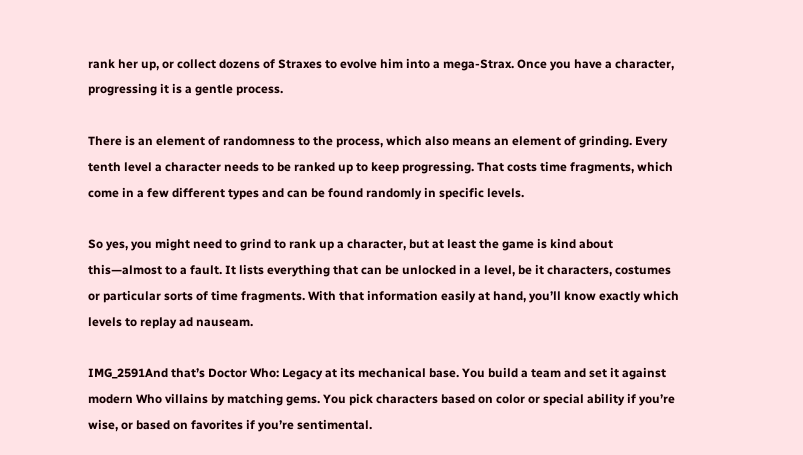rank her up, or collect dozens of Straxes to evolve him into a mega-Strax. Once you have a character, progressing it is a gentle process.

There is an element of randomness to the process, which also means an element of grinding. Every tenth level a character needs to be ranked up to keep progressing. That costs time fragments, which come in a few different types and can be found randomly in specific levels.

So yes, you might need to grind to rank up a character, but at least the game is kind about this—almost to a fault. It lists everything that can be unlocked in a level, be it characters, costumes or particular sorts of time fragments. With that information easily at hand, you’ll know exactly which levels to replay ad nauseam.

IMG_2591And that’s Doctor Who: Legacy at its mechanical base. You build a team and set it against modern Who villains by matching gems. You pick characters based on color or special ability if you’re wise, or based on favorites if you’re sentimental.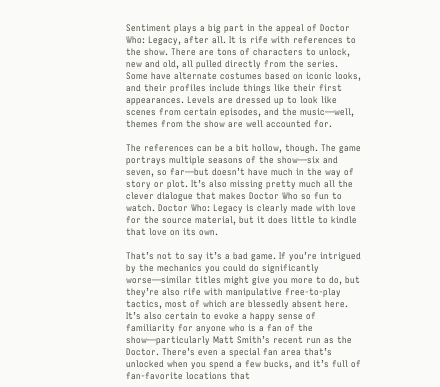Sentiment plays a big part in the appeal of Doctor Who: Legacy, after all. It is rife with references to the show. There are tons of characters to unlock, new and old, all pulled directly from the series. Some have alternate costumes based on iconic looks, and their profiles include things like their first appearances. Levels are dressed up to look like scenes from certain episodes, and the music—well, themes from the show are well accounted for.

The references can be a bit hollow, though. The game portrays multiple seasons of the show—six and seven, so far—but doesn’t have much in the way of story or plot. It’s also missing pretty much all the clever dialogue that makes Doctor Who so fun to watch. Doctor Who: Legacy is clearly made with love for the source material, but it does little to kindle that love on its own.

That’s not to say it’s a bad game. If you’re intrigued by the mechanics you could do significantly worse—similar titles might give you more to do, but they’re also rife with manipulative free-to-play tactics, most of which are blessedly absent here. It’s also certain to evoke a happy sense of familiarity for anyone who is a fan of the show—particularly Matt Smith’s recent run as the Doctor. There’s even a special fan area that’s unlocked when you spend a few bucks, and it’s full of fan-favorite locations that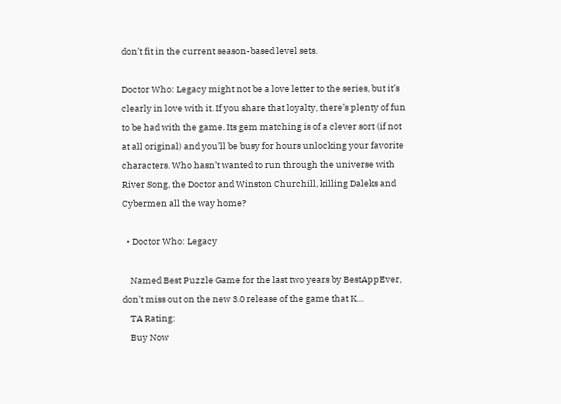don’t fit in the current season-based level sets.

Doctor Who: Legacy might not be a love letter to the series, but it’s clearly in love with it. If you share that loyalty, there’s plenty of fun to be had with the game. Its gem matching is of a clever sort (if not at all original) and you’ll be busy for hours unlocking your favorite characters. Who hasn’t wanted to run through the universe with River Song, the Doctor and Winston Churchill, killing Daleks and Cybermen all the way home?

  • Doctor Who: Legacy

    Named Best Puzzle Game for the last two years by BestAppEver, don’t miss out on the new 3.0 release of the game that K…
    TA Rating:
    Buy Now